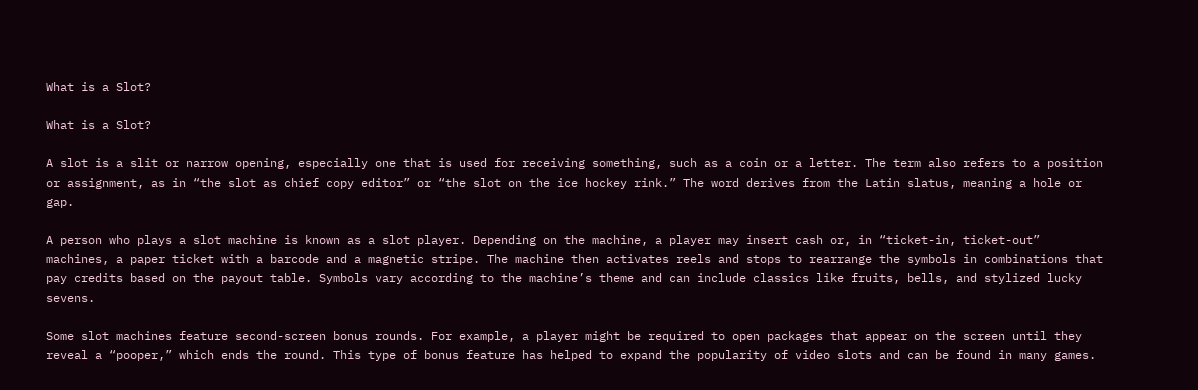What is a Slot?

What is a Slot?

A slot is a slit or narrow opening, especially one that is used for receiving something, such as a coin or a letter. The term also refers to a position or assignment, as in “the slot as chief copy editor” or “the slot on the ice hockey rink.” The word derives from the Latin slatus, meaning a hole or gap.

A person who plays a slot machine is known as a slot player. Depending on the machine, a player may insert cash or, in “ticket-in, ticket-out” machines, a paper ticket with a barcode and a magnetic stripe. The machine then activates reels and stops to rearrange the symbols in combinations that pay credits based on the payout table. Symbols vary according to the machine’s theme and can include classics like fruits, bells, and stylized lucky sevens.

Some slot machines feature second-screen bonus rounds. For example, a player might be required to open packages that appear on the screen until they reveal a “pooper,” which ends the round. This type of bonus feature has helped to expand the popularity of video slots and can be found in many games.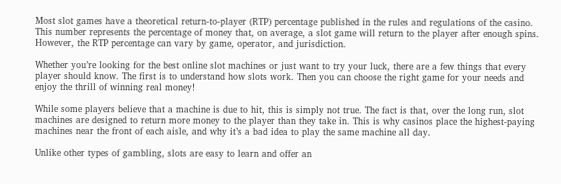Most slot games have a theoretical return-to-player (RTP) percentage published in the rules and regulations of the casino. This number represents the percentage of money that, on average, a slot game will return to the player after enough spins. However, the RTP percentage can vary by game, operator, and jurisdiction.

Whether you’re looking for the best online slot machines or just want to try your luck, there are a few things that every player should know. The first is to understand how slots work. Then you can choose the right game for your needs and enjoy the thrill of winning real money!

While some players believe that a machine is due to hit, this is simply not true. The fact is that, over the long run, slot machines are designed to return more money to the player than they take in. This is why casinos place the highest-paying machines near the front of each aisle, and why it’s a bad idea to play the same machine all day.

Unlike other types of gambling, slots are easy to learn and offer an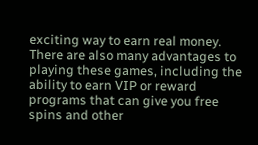exciting way to earn real money. There are also many advantages to playing these games, including the ability to earn VIP or reward programs that can give you free spins and other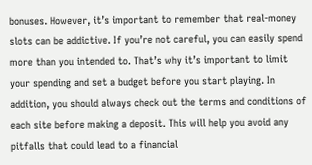bonuses. However, it’s important to remember that real-money slots can be addictive. If you’re not careful, you can easily spend more than you intended to. That’s why it’s important to limit your spending and set a budget before you start playing. In addition, you should always check out the terms and conditions of each site before making a deposit. This will help you avoid any pitfalls that could lead to a financial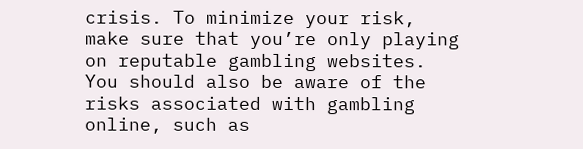crisis. To minimize your risk, make sure that you’re only playing on reputable gambling websites. You should also be aware of the risks associated with gambling online, such as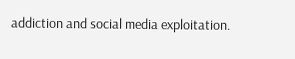addiction and social media exploitation.